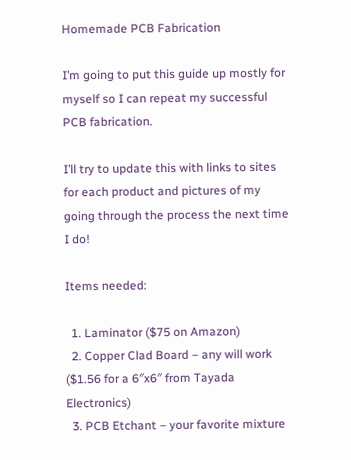Homemade PCB Fabrication

I’m going to put this guide up mostly for myself so I can repeat my successful PCB fabrication.

I’ll try to update this with links to sites for each product and pictures of my going through the process the next time I do!

Items needed:

  1. Laminator ($75 on Amazon)
  2. Copper Clad Board – any will work ($1.56 for a 6″x6″ from Tayada Electronics)
  3. PCB Etchant – your favorite mixture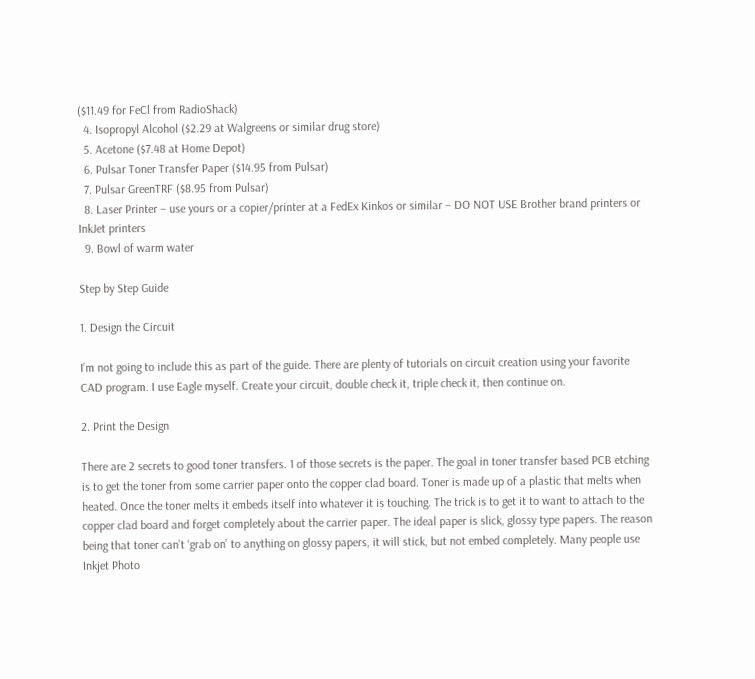($11.49 for FeCl from RadioShack)
  4. Isopropyl Alcohol ($2.29 at Walgreens or similar drug store)
  5. Acetone ($7.48 at Home Depot)
  6. Pulsar Toner Transfer Paper ($14.95 from Pulsar)
  7. Pulsar GreenTRF ($8.95 from Pulsar)
  8. Laser Printer – use yours or a copier/printer at a FedEx Kinkos or similar – DO NOT USE Brother brand printers or InkJet printers
  9. Bowl of warm water

Step by Step Guide

1. Design the Circuit

I’m not going to include this as part of the guide. There are plenty of tutorials on circuit creation using your favorite CAD program. I use Eagle myself. Create your circuit, double check it, triple check it, then continue on.

2. Print the Design

There are 2 secrets to good toner transfers. 1 of those secrets is the paper. The goal in toner transfer based PCB etching is to get the toner from some carrier paper onto the copper clad board. Toner is made up of a plastic that melts when heated. Once the toner melts it embeds itself into whatever it is touching. The trick is to get it to want to attach to the copper clad board and forget completely about the carrier paper. The ideal paper is slick, glossy type papers. The reason being that toner can’t ‘grab on’ to anything on glossy papers, it will stick, but not embed completely. Many people use Inkjet Photo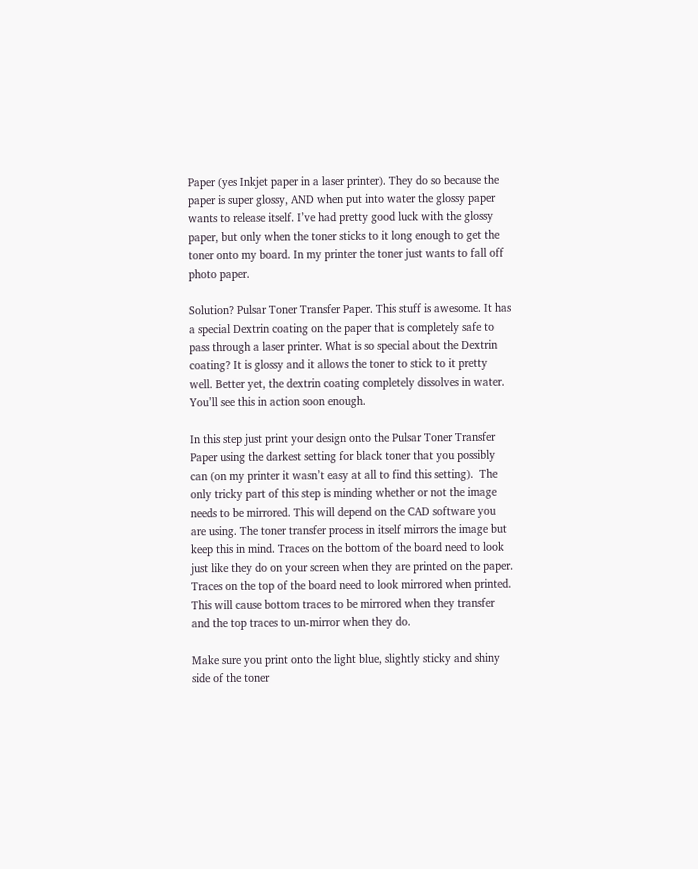Paper (yes Inkjet paper in a laser printer). They do so because the paper is super glossy, AND when put into water the glossy paper wants to release itself. I’ve had pretty good luck with the glossy paper, but only when the toner sticks to it long enough to get the toner onto my board. In my printer the toner just wants to fall off photo paper.

Solution? Pulsar Toner Transfer Paper. This stuff is awesome. It has a special Dextrin coating on the paper that is completely safe to pass through a laser printer. What is so special about the Dextrin coating? It is glossy and it allows the toner to stick to it pretty well. Better yet, the dextrin coating completely dissolves in water. You’ll see this in action soon enough.

In this step just print your design onto the Pulsar Toner Transfer Paper using the darkest setting for black toner that you possibly can (on my printer it wasn’t easy at all to find this setting).  The only tricky part of this step is minding whether or not the image needs to be mirrored. This will depend on the CAD software you are using. The toner transfer process in itself mirrors the image but keep this in mind. Traces on the bottom of the board need to look just like they do on your screen when they are printed on the paper. Traces on the top of the board need to look mirrored when printed. This will cause bottom traces to be mirrored when they transfer and the top traces to un-mirror when they do.

Make sure you print onto the light blue, slightly sticky and shiny side of the toner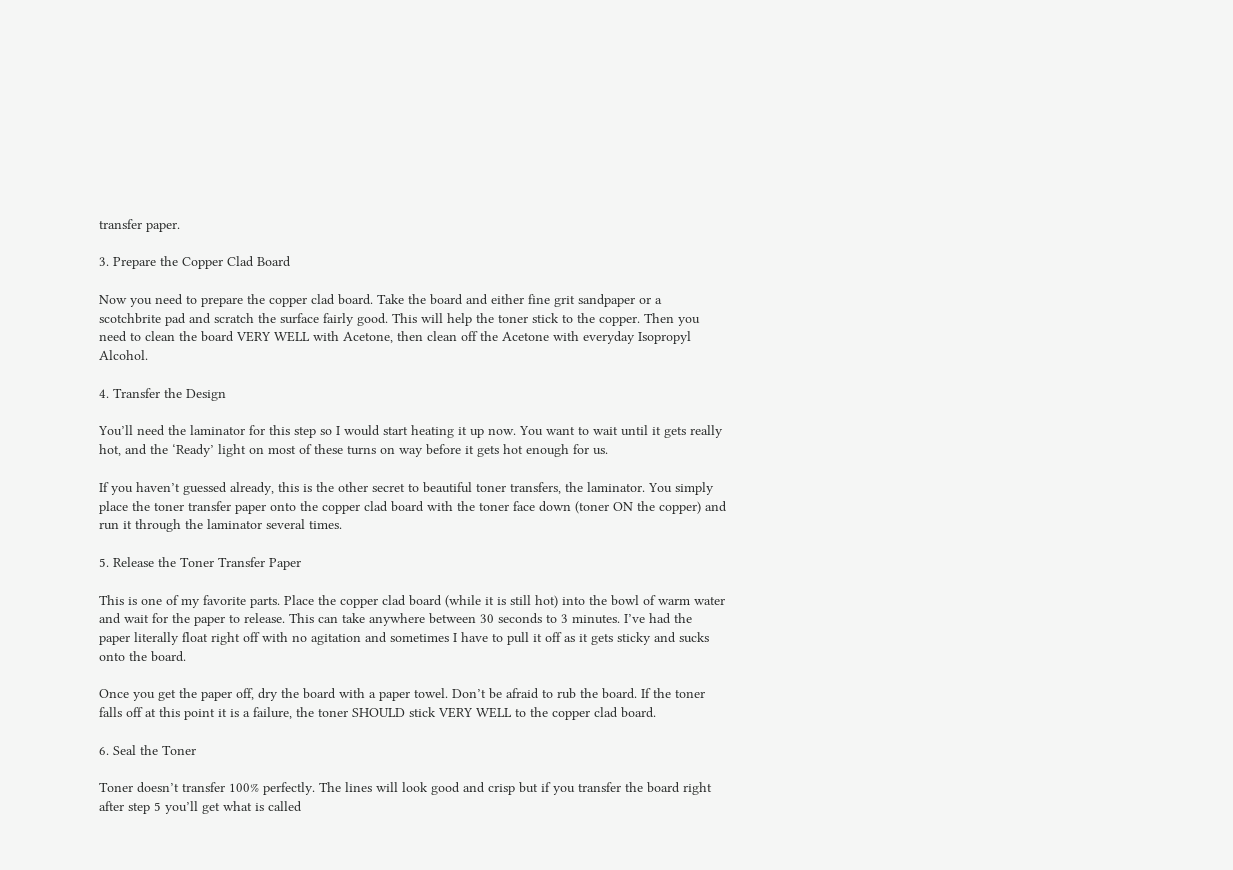transfer paper.

3. Prepare the Copper Clad Board

Now you need to prepare the copper clad board. Take the board and either fine grit sandpaper or a scotchbrite pad and scratch the surface fairly good. This will help the toner stick to the copper. Then you need to clean the board VERY WELL with Acetone, then clean off the Acetone with everyday Isopropyl Alcohol.

4. Transfer the Design

You’ll need the laminator for this step so I would start heating it up now. You want to wait until it gets really hot, and the ‘Ready’ light on most of these turns on way before it gets hot enough for us.

If you haven’t guessed already, this is the other secret to beautiful toner transfers, the laminator. You simply place the toner transfer paper onto the copper clad board with the toner face down (toner ON the copper) and run it through the laminator several times.

5. Release the Toner Transfer Paper

This is one of my favorite parts. Place the copper clad board (while it is still hot) into the bowl of warm water and wait for the paper to release. This can take anywhere between 30 seconds to 3 minutes. I’ve had the paper literally float right off with no agitation and sometimes I have to pull it off as it gets sticky and sucks onto the board.

Once you get the paper off, dry the board with a paper towel. Don’t be afraid to rub the board. If the toner falls off at this point it is a failure, the toner SHOULD stick VERY WELL to the copper clad board.

6. Seal the Toner

Toner doesn’t transfer 100% perfectly. The lines will look good and crisp but if you transfer the board right after step 5 you’ll get what is called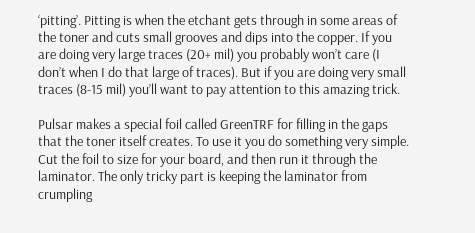‘pitting’. Pitting is when the etchant gets through in some areas of the toner and cuts small grooves and dips into the copper. If you are doing very large traces (20+ mil) you probably won’t care (I don’t when I do that large of traces). But if you are doing very small traces (8-15 mil) you’ll want to pay attention to this amazing trick.

Pulsar makes a special foil called GreenTRF for filling in the gaps that the toner itself creates. To use it you do something very simple. Cut the foil to size for your board, and then run it through the laminator. The only tricky part is keeping the laminator from crumpling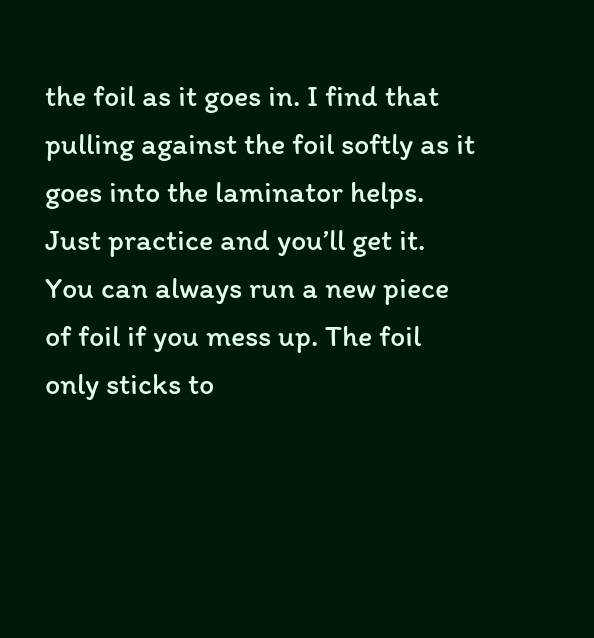the foil as it goes in. I find that pulling against the foil softly as it goes into the laminator helps. Just practice and you’ll get it. You can always run a new piece of foil if you mess up. The foil only sticks to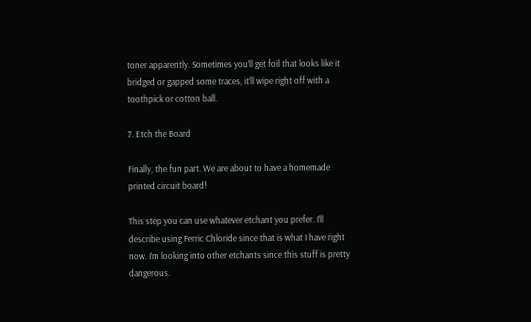toner apparently. Sometimes you’ll get foil that looks like it bridged or gapped some traces, it’ll wipe right off with a toothpick or cotton ball.

7. Etch the Board

Finally, the fun part. We are about to have a homemade printed circuit board!

This step you can use whatever etchant you prefer. I’ll describe using Ferric Chloride since that is what I have right now. I’m looking into other etchants since this stuff is pretty dangerous.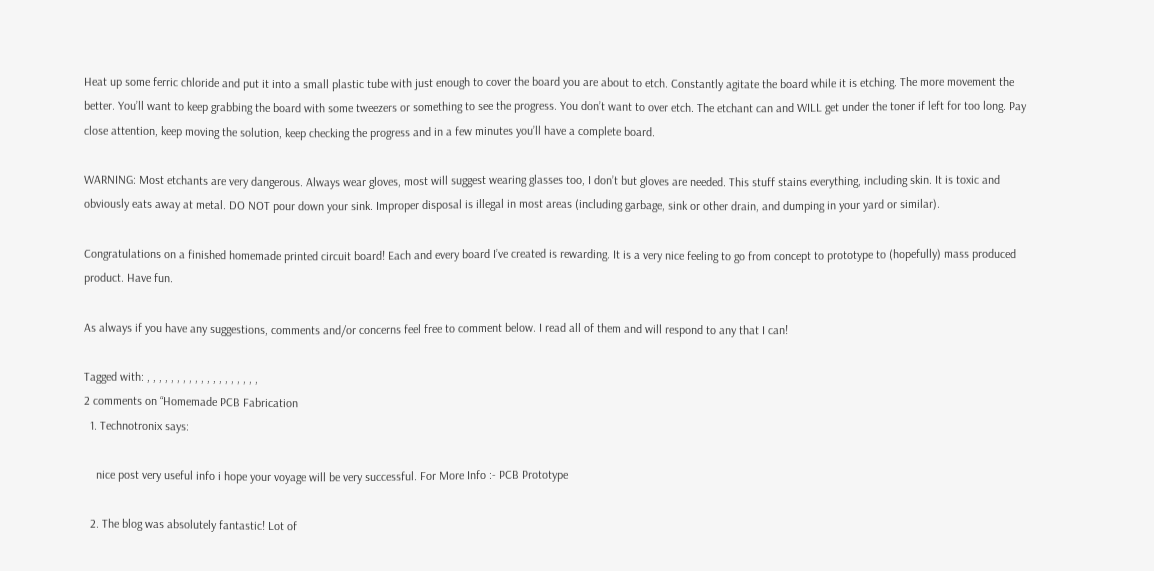Heat up some ferric chloride and put it into a small plastic tube with just enough to cover the board you are about to etch. Constantly agitate the board while it is etching. The more movement the better. You’ll want to keep grabbing the board with some tweezers or something to see the progress. You don’t want to over etch. The etchant can and WILL get under the toner if left for too long. Pay close attention, keep moving the solution, keep checking the progress and in a few minutes you’ll have a complete board.

WARNING: Most etchants are very dangerous. Always wear gloves, most will suggest wearing glasses too, I don’t but gloves are needed. This stuff stains everything, including skin. It is toxic and obviously eats away at metal. DO NOT pour down your sink. Improper disposal is illegal in most areas (including garbage, sink or other drain, and dumping in your yard or similar).

Congratulations on a finished homemade printed circuit board! Each and every board I’ve created is rewarding. It is a very nice feeling to go from concept to prototype to (hopefully) mass produced product. Have fun.

As always if you have any suggestions, comments and/or concerns feel free to comment below. I read all of them and will respond to any that I can!

Tagged with: , , , , , , , , , , , , , , , , , , ,
2 comments on “Homemade PCB Fabrication
  1. Technotronix says:

    nice post very useful info i hope your voyage will be very successful. For More Info :- PCB Prototype

  2. The blog was absolutely fantastic! Lot of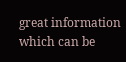great information which can be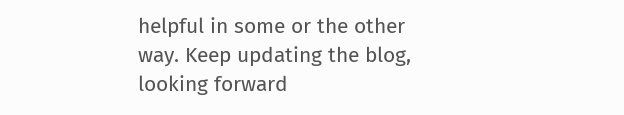helpful in some or the other way. Keep updating the blog, looking forward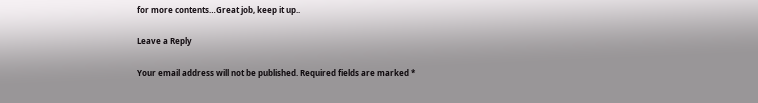for more contents…Great job, keep it up..

Leave a Reply

Your email address will not be published. Required fields are marked *